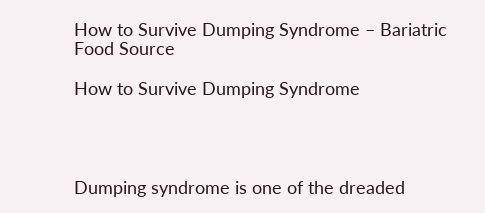How to Survive Dumping Syndrome – Bariatric Food Source

How to Survive Dumping Syndrome




Dumping syndrome is one of the dreaded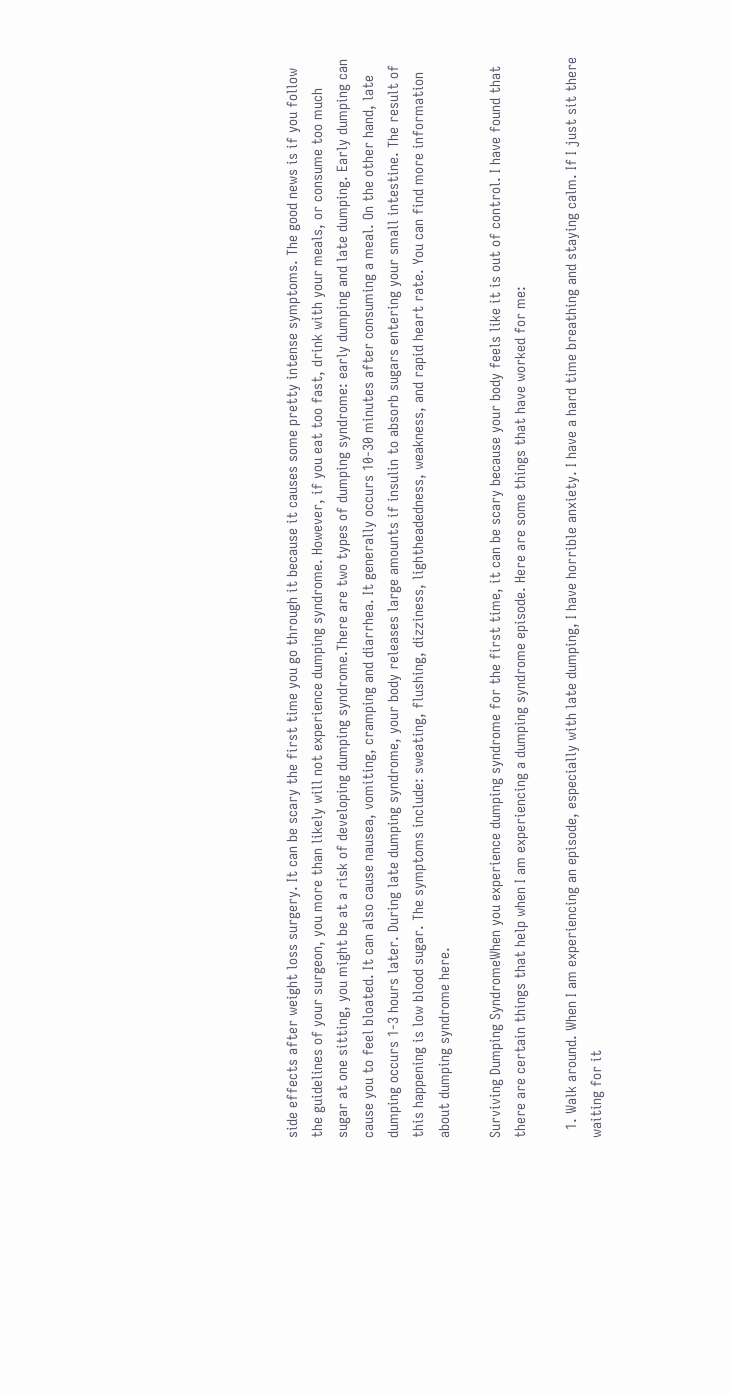side effects after weight loss surgery. It can be scary the first time you go through it because it causes some pretty intense symptoms. The good news is if you follow the guidelines of your surgeon, you more than likely will not experience dumping syndrome. However, if you eat too fast, drink with your meals, or consume too much sugar at one sitting, you might be at a risk of developing dumping syndrome.There are two types of dumping syndrome: early dumping and late dumping. Early dumping can cause you to feel bloated. It can also cause nausea, vomiting, cramping and diarrhea. It generally occurs 10-30 minutes after consuming a meal. On the other hand, late dumping occurs 1-3 hours later. During late dumping syndrome, your body releases large amounts if insulin to absorb sugars entering your small intestine. The result of this happening is low blood sugar. The symptoms include: sweating, flushing, dizziness, lightheadedness, weakness, and rapid heart rate. You can find more information about dumping syndrome here.

Surviving Dumping SyndromeWhen you experience dumping syndrome for the first time, it can be scary because your body feels like it is out of control. I have found that there are certain things that help when I am experiencing a dumping syndrome episode. Here are some things that have worked for me:

  1. Walk around. When I am experiencing an episode, especially with late dumping, I have horrible anxiety. I have a hard time breathing and staying calm. If I just sit there waiting for it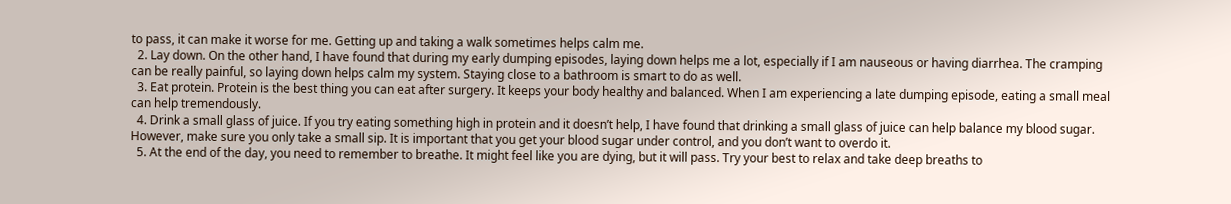to pass, it can make it worse for me. Getting up and taking a walk sometimes helps calm me.
  2. Lay down. On the other hand, I have found that during my early dumping episodes, laying down helps me a lot, especially if I am nauseous or having diarrhea. The cramping can be really painful, so laying down helps calm my system. Staying close to a bathroom is smart to do as well.
  3. Eat protein. Protein is the best thing you can eat after surgery. It keeps your body healthy and balanced. When I am experiencing a late dumping episode, eating a small meal can help tremendously.
  4. Drink a small glass of juice. If you try eating something high in protein and it doesn’t help, I have found that drinking a small glass of juice can help balance my blood sugar. However, make sure you only take a small sip. It is important that you get your blood sugar under control, and you don’t want to overdo it.
  5. At the end of the day, you need to remember to breathe. It might feel like you are dying, but it will pass. Try your best to relax and take deep breaths to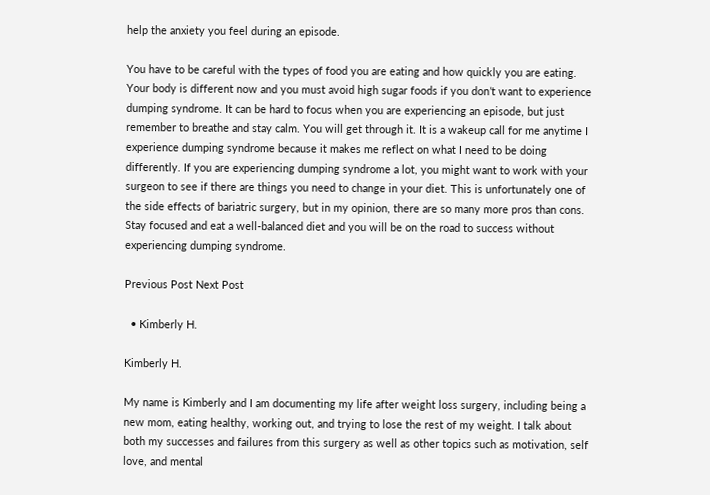help the anxiety you feel during an episode.

You have to be careful with the types of food you are eating and how quickly you are eating. Your body is different now and you must avoid high sugar foods if you don’t want to experience dumping syndrome. It can be hard to focus when you are experiencing an episode, but just remember to breathe and stay calm. You will get through it. It is a wakeup call for me anytime I experience dumping syndrome because it makes me reflect on what I need to be doing differently. If you are experiencing dumping syndrome a lot, you might want to work with your surgeon to see if there are things you need to change in your diet. This is unfortunately one of the side effects of bariatric surgery, but in my opinion, there are so many more pros than cons. Stay focused and eat a well-balanced diet and you will be on the road to success without experiencing dumping syndrome.

Previous Post Next Post

  • Kimberly H.

Kimberly H.

My name is Kimberly and I am documenting my life after weight loss surgery, including being a new mom, eating healthy, working out, and trying to lose the rest of my weight. I talk about both my successes and failures from this surgery as well as other topics such as motivation, self love, and mental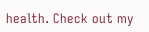health. Check out my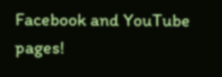Facebook and YouTube pages!